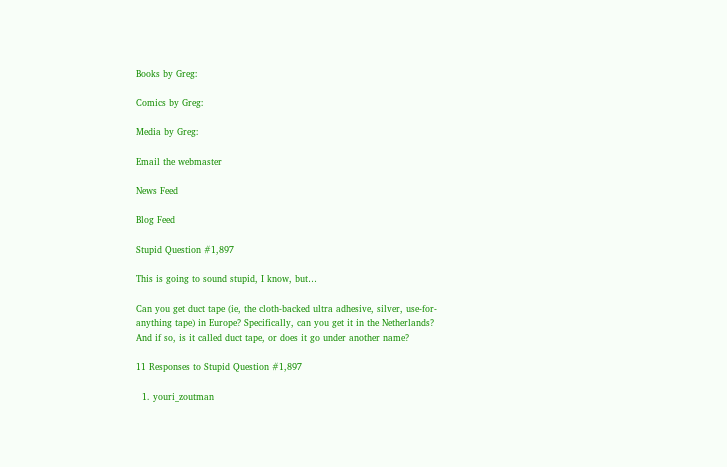Books by Greg:

Comics by Greg:

Media by Greg:

Email the webmaster

News Feed

Blog Feed

Stupid Question #1,897

This is going to sound stupid, I know, but…

Can you get duct tape (ie, the cloth-backed ultra adhesive, silver, use-for-anything tape) in Europe? Specifically, can you get it in the Netherlands? And if so, is it called duct tape, or does it go under another name?

11 Responses to Stupid Question #1,897

  1. youri_zoutman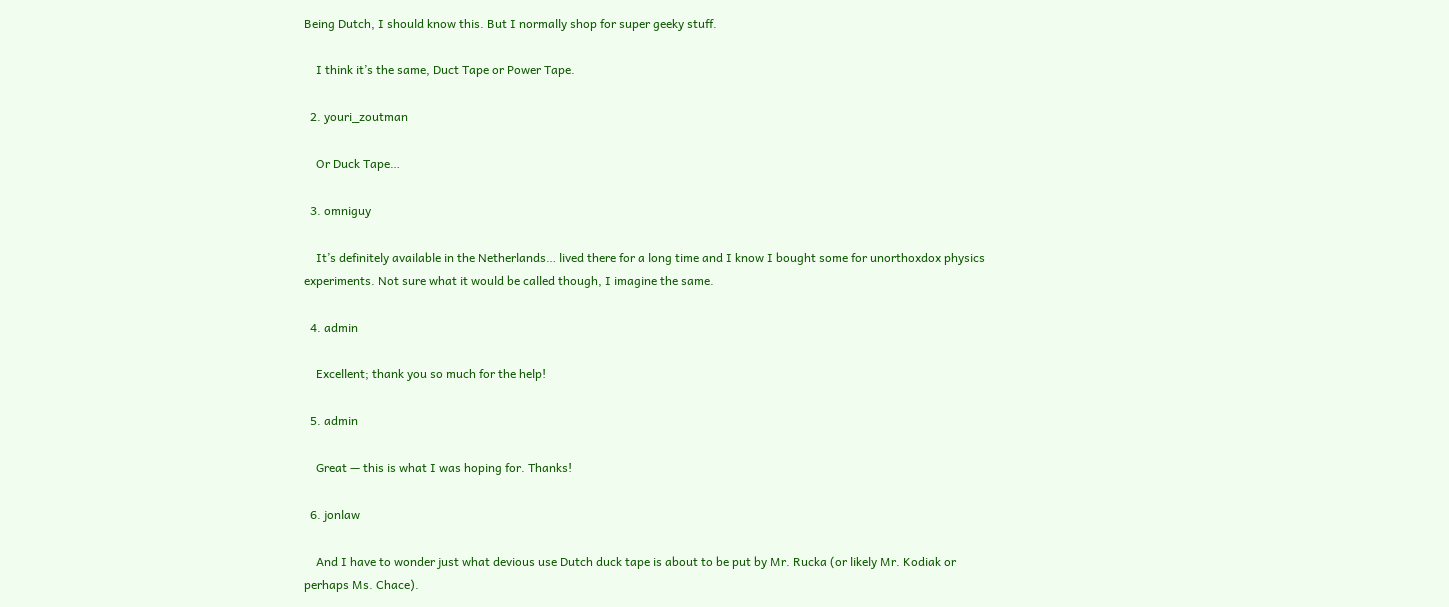Being Dutch, I should know this. But I normally shop for super geeky stuff.

    I think it’s the same, Duct Tape or Power Tape.

  2. youri_zoutman

    Or Duck Tape…

  3. omniguy

    It’s definitely available in the Netherlands… lived there for a long time and I know I bought some for unorthoxdox physics experiments. Not sure what it would be called though, I imagine the same.

  4. admin

    Excellent; thank you so much for the help!

  5. admin

    Great — this is what I was hoping for. Thanks!

  6. jonlaw

    And I have to wonder just what devious use Dutch duck tape is about to be put by Mr. Rucka (or likely Mr. Kodiak or perhaps Ms. Chace).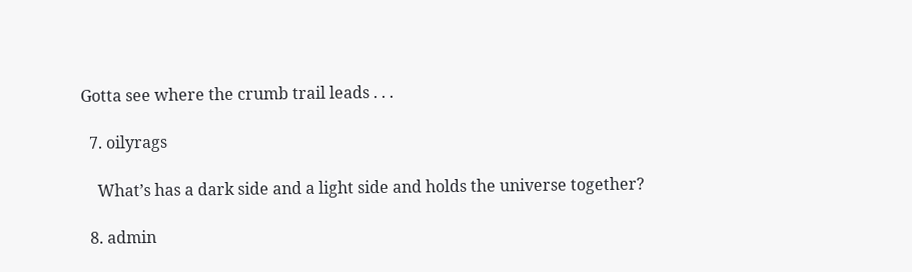Gotta see where the crumb trail leads . . .

  7. oilyrags

    What’s has a dark side and a light side and holds the universe together?

  8. admin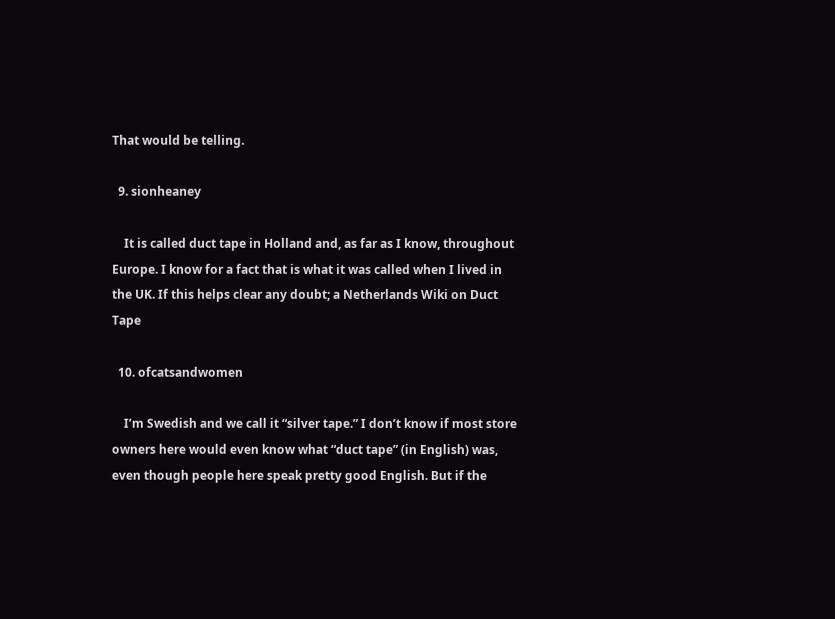That would be telling.

  9. sionheaney

    It is called duct tape in Holland and, as far as I know, throughout Europe. I know for a fact that is what it was called when I lived in the UK. If this helps clear any doubt; a Netherlands Wiki on Duct Tape

  10. ofcatsandwomen

    I’m Swedish and we call it “silver tape.” I don’t know if most store owners here would even know what “duct tape” (in English) was, even though people here speak pretty good English. But if the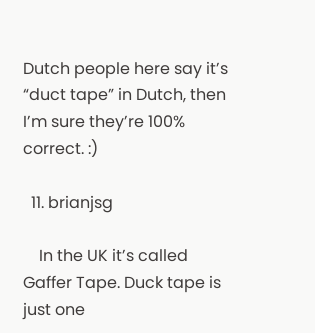Dutch people here say it’s “duct tape” in Dutch, then I’m sure they’re 100% correct. :)

  11. brianjsg

    In the UK it’s called Gaffer Tape. Duck tape is just one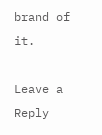brand of it.

Leave a Reply